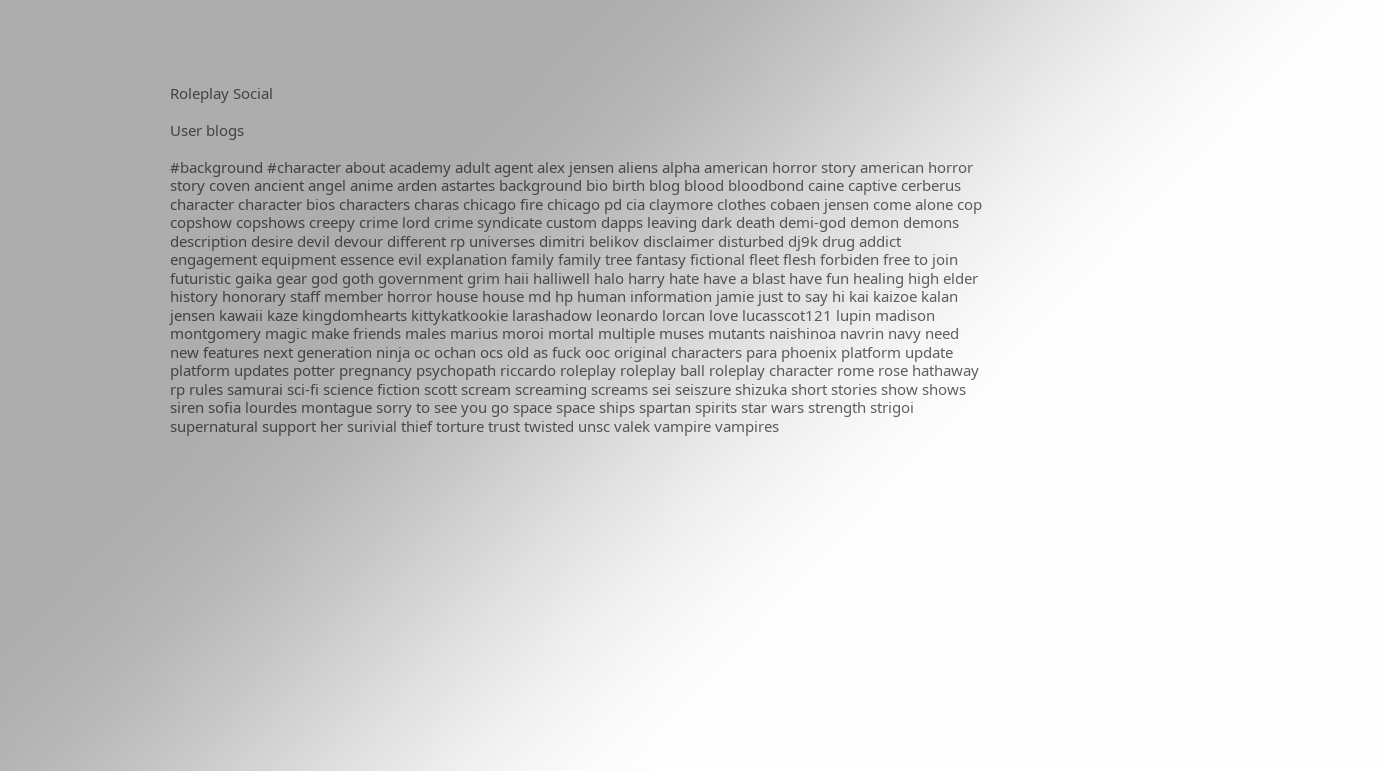Roleplay Social

User blogs

#background #character about academy adult agent alex jensen aliens alpha american horror story american horror story coven ancient angel anime arden astartes background bio birth blog blood bloodbond caine captive cerberus character character bios characters charas chicago fire chicago pd cia claymore clothes cobaen jensen come alone cop copshow copshows creepy crime lord crime syndicate custom dapps leaving dark death demi-god demon demons description desire devil devour different rp universes dimitri belikov disclaimer disturbed dj9k drug addict engagement equipment essence evil explanation family family tree fantasy fictional fleet flesh forbiden free to join futuristic gaika gear god goth government grim haii halliwell halo harry hate have a blast have fun healing high elder history honorary staff member horror house house md hp human information jamie just to say hi kai kaizoe kalan jensen kawaii kaze kingdomhearts kittykatkookie larashadow leonardo lorcan love lucasscot121 lupin madison montgomery magic make friends males marius moroi mortal multiple muses mutants naishinoa navrin navy need new features next generation ninja oc ochan ocs old as fuck ooc original characters para phoenix platform update platform updates potter pregnancy psychopath riccardo roleplay roleplay ball roleplay character rome rose hathaway rp rules samurai sci-fi science fiction scott scream screaming screams sei seiszure shizuka short stories show shows siren sofia lourdes montague sorry to see you go space space ships spartan spirits star wars strength strigoi supernatural support her surivial thief torture trust twisted unsc valek vampire vampires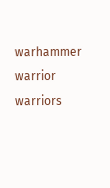warhammer warrior warriors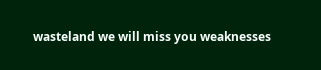wasteland we will miss you weaknesses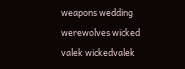weapons wedding werewolves wicked valek wickedvalek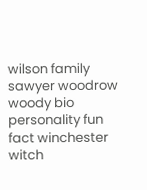wilson family sawyer woodrow woody bio personality fun fact winchester witch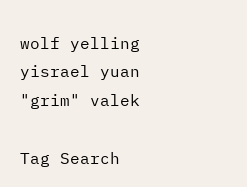wolf yelling yisrael yuan "grim" valek

Tag Search